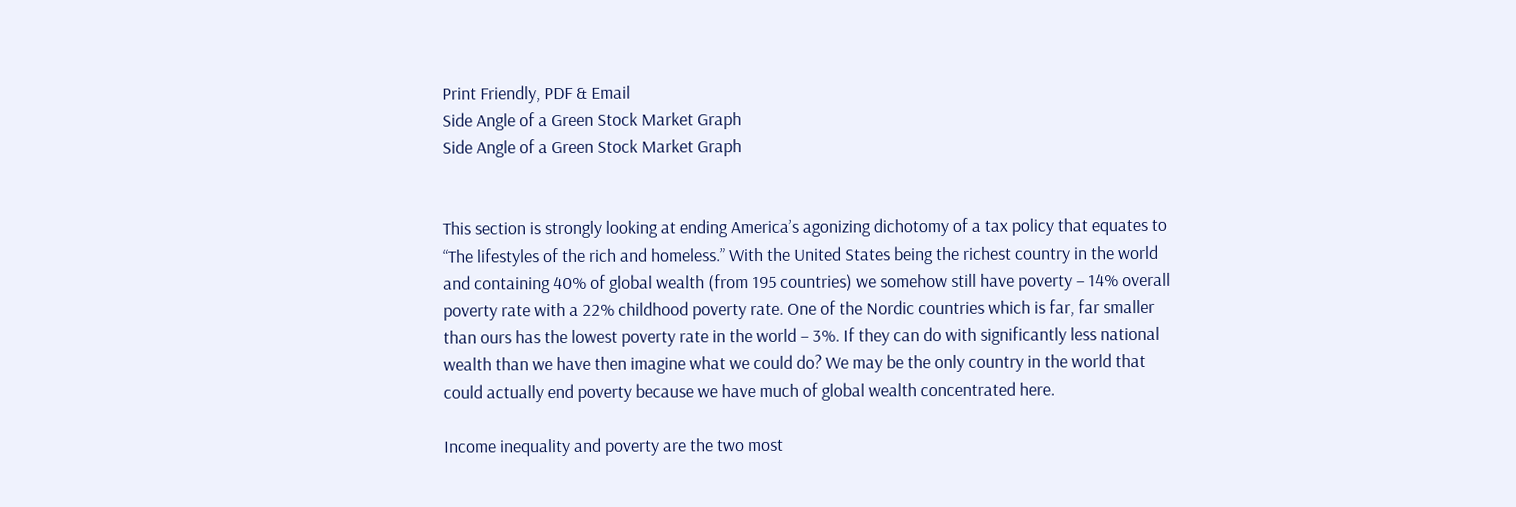Print Friendly, PDF & Email
Side Angle of a Green Stock Market Graph
Side Angle of a Green Stock Market Graph


This section is strongly looking at ending America’s agonizing dichotomy of a tax policy that equates to “The lifestyles of the rich and homeless.” With the United States being the richest country in the world and containing 40% of global wealth (from 195 countries) we somehow still have poverty – 14% overall poverty rate with a 22% childhood poverty rate. One of the Nordic countries which is far, far smaller than ours has the lowest poverty rate in the world – 3%. If they can do with significantly less national wealth than we have then imagine what we could do? We may be the only country in the world that could actually end poverty because we have much of global wealth concentrated here.

Income inequality and poverty are the two most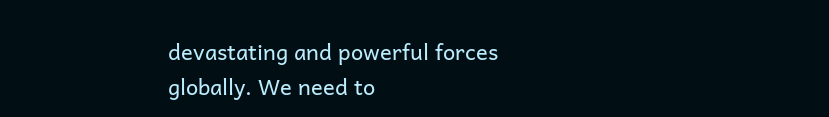devastating and powerful forces globally. We need to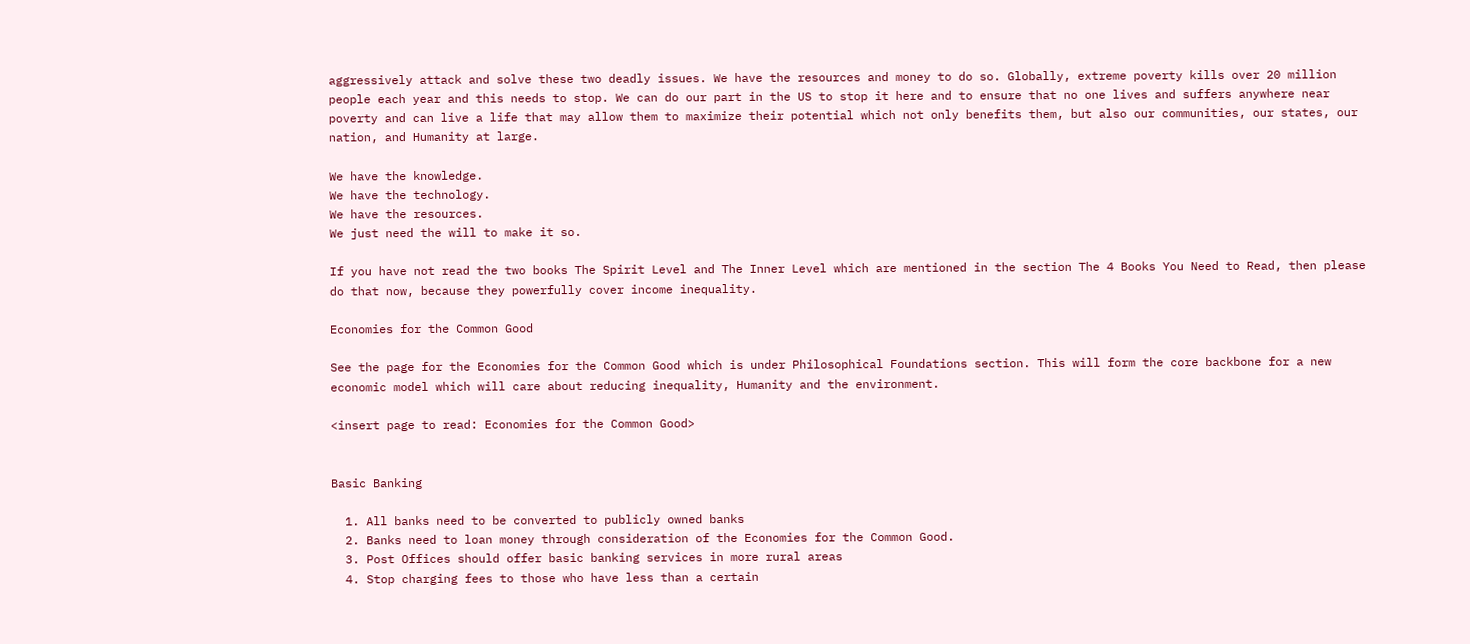aggressively attack and solve these two deadly issues. We have the resources and money to do so. Globally, extreme poverty kills over 20 million people each year and this needs to stop. We can do our part in the US to stop it here and to ensure that no one lives and suffers anywhere near poverty and can live a life that may allow them to maximize their potential which not only benefits them, but also our communities, our states, our nation, and Humanity at large.

We have the knowledge.
We have the technology.
We have the resources.
We just need the will to make it so.

If you have not read the two books The Spirit Level and The Inner Level which are mentioned in the section The 4 Books You Need to Read, then please do that now, because they powerfully cover income inequality.

Economies for the Common Good

See the page for the Economies for the Common Good which is under Philosophical Foundations section. This will form the core backbone for a new economic model which will care about reducing inequality, Humanity and the environment.

<insert page to read: Economies for the Common Good>


Basic Banking

  1. All banks need to be converted to publicly owned banks
  2. Banks need to loan money through consideration of the Economies for the Common Good.
  3. Post Offices should offer basic banking services in more rural areas
  4. Stop charging fees to those who have less than a certain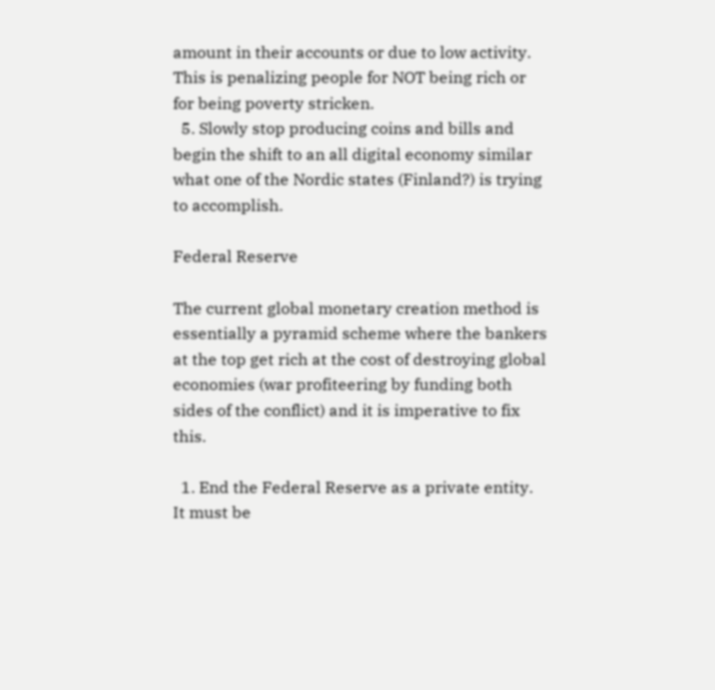amount in their accounts or due to low activity. This is penalizing people for NOT being rich or for being poverty stricken.
  5. Slowly stop producing coins and bills and begin the shift to an all digital economy similar what one of the Nordic states (Finland?) is trying to accomplish.

Federal Reserve

The current global monetary creation method is essentially a pyramid scheme where the bankers at the top get rich at the cost of destroying global economies (war profiteering by funding both sides of the conflict) and it is imperative to fix this.

  1. End the Federal Reserve as a private entity. It must be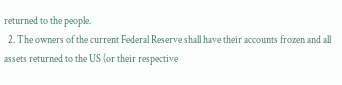returned to the people.
  2. The owners of the current Federal Reserve shall have their accounts frozen and all assets returned to the US (or their respective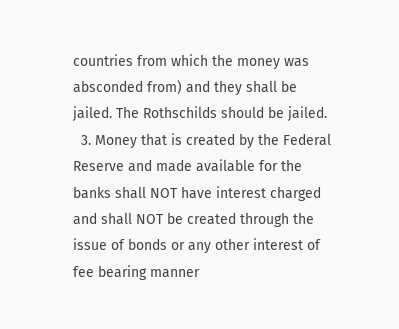countries from which the money was absconded from) and they shall be jailed. The Rothschilds should be jailed.
  3. Money that is created by the Federal Reserve and made available for the banks shall NOT have interest charged and shall NOT be created through the issue of bonds or any other interest of fee bearing manner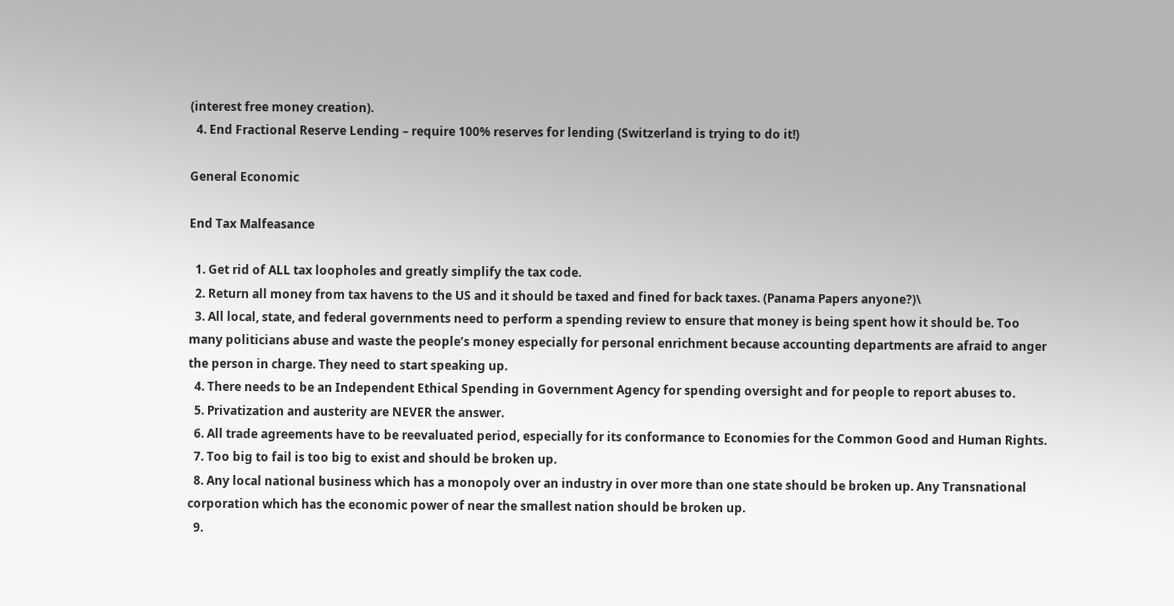(interest free money creation).
  4. End Fractional Reserve Lending – require 100% reserves for lending (Switzerland is trying to do it!)

General Economic

End Tax Malfeasance

  1. Get rid of ALL tax loopholes and greatly simplify the tax code.
  2. Return all money from tax havens to the US and it should be taxed and fined for back taxes. (Panama Papers anyone?)\
  3. All local, state, and federal governments need to perform a spending review to ensure that money is being spent how it should be. Too many politicians abuse and waste the people’s money especially for personal enrichment because accounting departments are afraid to anger the person in charge. They need to start speaking up.
  4. There needs to be an Independent Ethical Spending in Government Agency for spending oversight and for people to report abuses to.
  5. Privatization and austerity are NEVER the answer.
  6. All trade agreements have to be reevaluated period, especially for its conformance to Economies for the Common Good and Human Rights.
  7. Too big to fail is too big to exist and should be broken up.
  8. Any local national business which has a monopoly over an industry in over more than one state should be broken up. Any Transnational corporation which has the economic power of near the smallest nation should be broken up.
  9.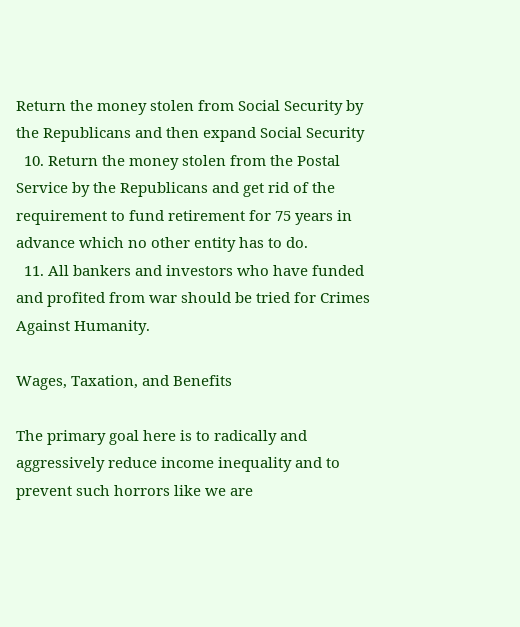Return the money stolen from Social Security by the Republicans and then expand Social Security
  10. Return the money stolen from the Postal Service by the Republicans and get rid of the requirement to fund retirement for 75 years in advance which no other entity has to do.
  11. All bankers and investors who have funded and profited from war should be tried for Crimes Against Humanity.

Wages, Taxation, and Benefits

The primary goal here is to radically and aggressively reduce income inequality and to prevent such horrors like we are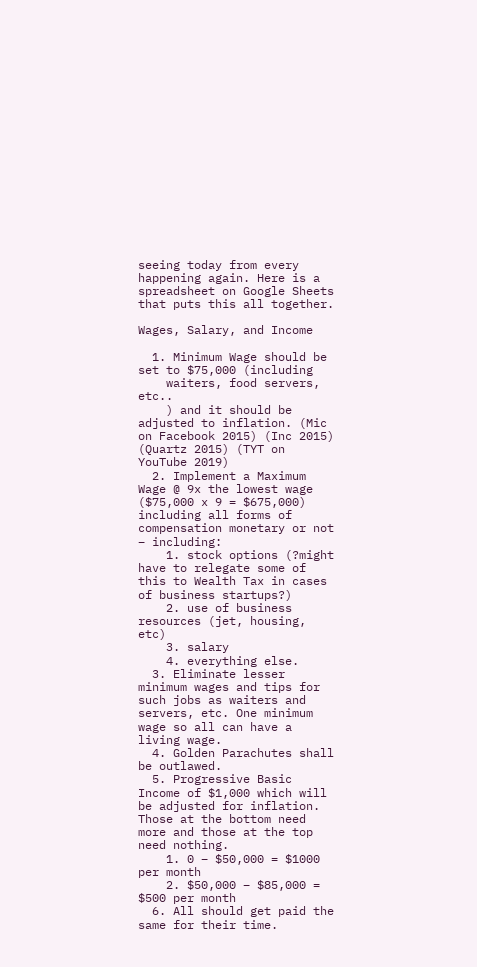seeing today from every happening again. Here is a spreadsheet on Google Sheets that puts this all together.

Wages, Salary, and Income

  1. Minimum Wage should be set to $75,000 (including
    waiters, food servers, etc..
    ) and it should be adjusted to inflation. (Mic on Facebook 2015) (Inc 2015) (Quartz 2015) (TYT on YouTube 2019)
  2. Implement a Maximum Wage @ 9x the lowest wage ($75,000 x 9 = $675,000) including all forms of compensation monetary or not – including:
    1. stock options (?might have to relegate some of this to Wealth Tax in cases of business startups?)
    2. use of business resources (jet, housing, etc)
    3. salary
    4. everything else.
  3. Eliminate lesser minimum wages and tips for such jobs as waiters and servers, etc. One minimum wage so all can have a living wage.
  4. Golden Parachutes shall be outlawed.
  5. Progressive Basic Income of $1,000 which will be adjusted for inflation. Those at the bottom need more and those at the top need nothing.
    1. 0 – $50,000 = $1000 per month
    2. $50,000 – $85,000 = $500 per month
  6. All should get paid the same for their time.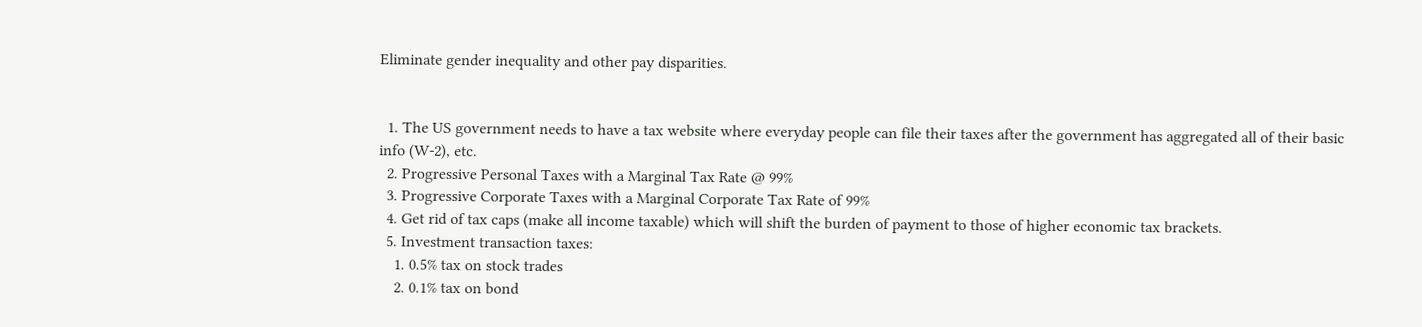Eliminate gender inequality and other pay disparities.


  1. The US government needs to have a tax website where everyday people can file their taxes after the government has aggregated all of their basic info (W-2), etc.
  2. Progressive Personal Taxes with a Marginal Tax Rate @ 99%
  3. Progressive Corporate Taxes with a Marginal Corporate Tax Rate of 99%
  4. Get rid of tax caps (make all income taxable) which will shift the burden of payment to those of higher economic tax brackets.
  5. Investment transaction taxes:
    1. 0.5% tax on stock trades
    2. 0.1% tax on bond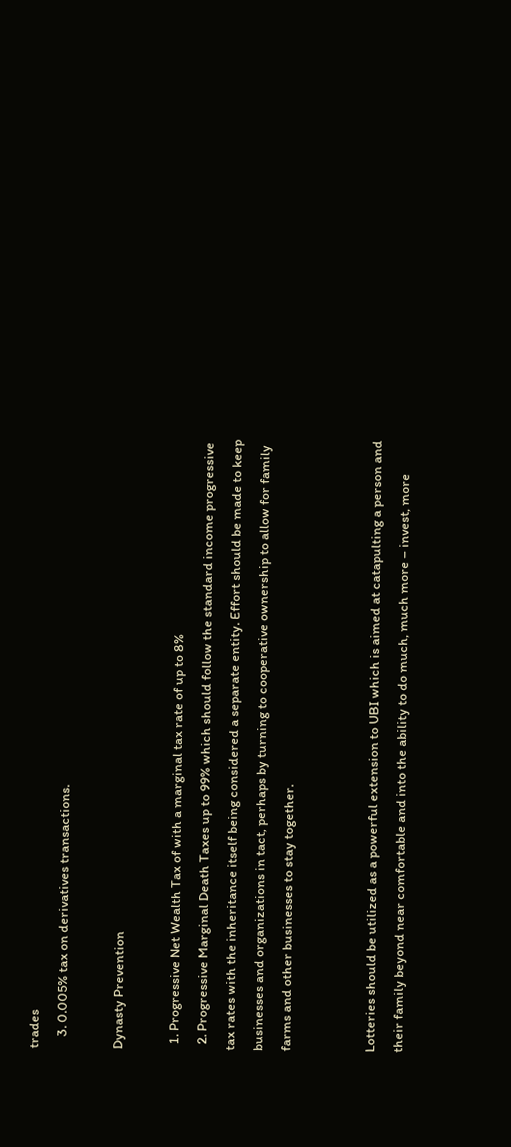trades
    3. 0.005% tax on derivatives transactions.

Dynasty Prevention

  1. Progressive Net Wealth Tax of with a marginal tax rate of up to 8%
  2. Progressive Marginal Death Taxes up to 99% which should follow the standard income progressive tax rates with the inheritance itself being considered a separate entity. Effort should be made to keep businesses and organizations in tact, perhaps by turning to cooperative ownership to allow for family farms and other businesses to stay together.


Lotteries should be utilized as a powerful extension to UBI which is aimed at catapulting a person and their family beyond near comfortable and into the ability to do much, much more – invest, more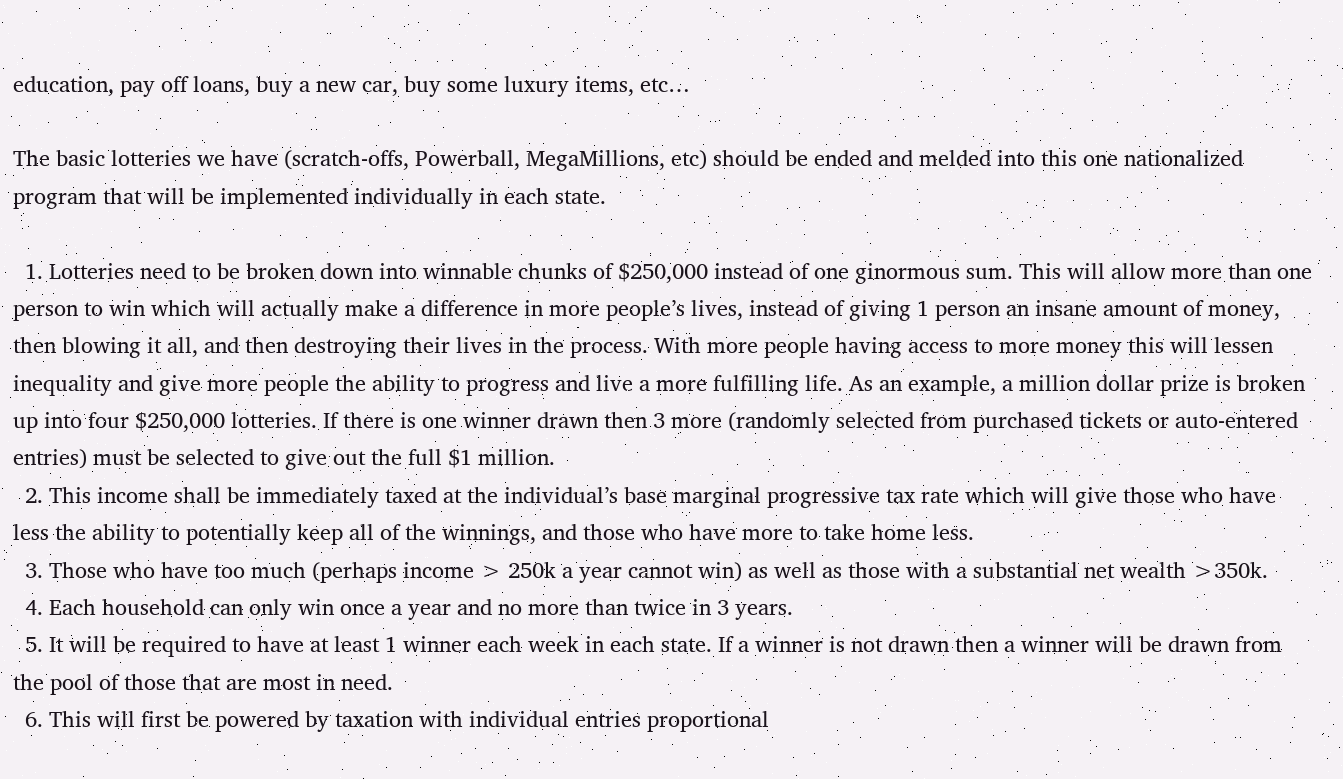education, pay off loans, buy a new car, buy some luxury items, etc…

The basic lotteries we have (scratch-offs, Powerball, MegaMillions, etc) should be ended and melded into this one nationalized program that will be implemented individually in each state.

  1. Lotteries need to be broken down into winnable chunks of $250,000 instead of one ginormous sum. This will allow more than one person to win which will actually make a difference in more people’s lives, instead of giving 1 person an insane amount of money, then blowing it all, and then destroying their lives in the process. With more people having access to more money this will lessen inequality and give more people the ability to progress and live a more fulfilling life. As an example, a million dollar prize is broken up into four $250,000 lotteries. If there is one winner drawn then 3 more (randomly selected from purchased tickets or auto-entered entries) must be selected to give out the full $1 million.
  2. This income shall be immediately taxed at the individual’s base marginal progressive tax rate which will give those who have less the ability to potentially keep all of the winnings, and those who have more to take home less.
  3. Those who have too much (perhaps income > 250k a year cannot win) as well as those with a substantial net wealth >350k.
  4. Each household can only win once a year and no more than twice in 3 years.
  5. It will be required to have at least 1 winner each week in each state. If a winner is not drawn then a winner will be drawn from the pool of those that are most in need.
  6. This will first be powered by taxation with individual entries proportional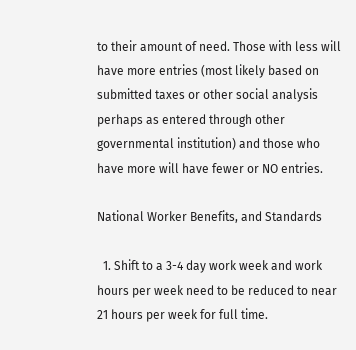to their amount of need. Those with less will have more entries (most likely based on submitted taxes or other social analysis perhaps as entered through other governmental institution) and those who have more will have fewer or NO entries.

National Worker Benefits, and Standards

  1. Shift to a 3-4 day work week and work hours per week need to be reduced to near 21 hours per week for full time.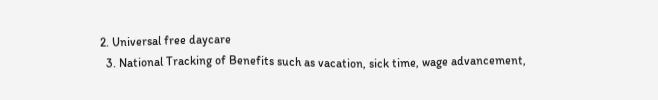2. Universal free daycare
  3. National Tracking of Benefits such as vacation, sick time, wage advancement,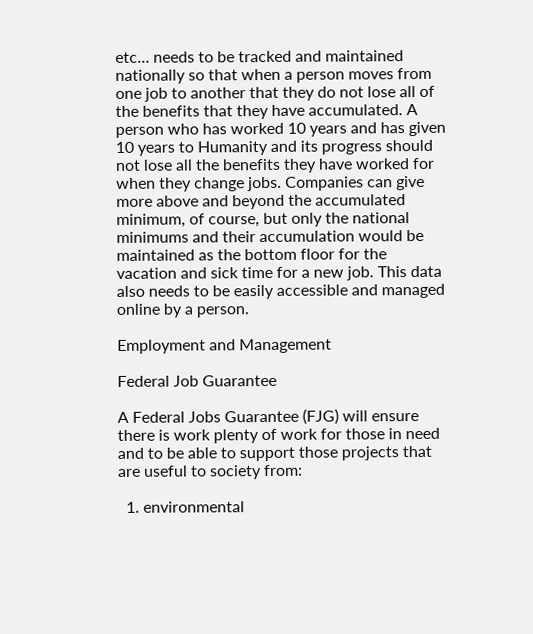etc… needs to be tracked and maintained nationally so that when a person moves from one job to another that they do not lose all of the benefits that they have accumulated. A person who has worked 10 years and has given 10 years to Humanity and its progress should not lose all the benefits they have worked for when they change jobs. Companies can give more above and beyond the accumulated minimum, of course, but only the national minimums and their accumulation would be maintained as the bottom floor for the vacation and sick time for a new job. This data also needs to be easily accessible and managed online by a person.

Employment and Management

Federal Job Guarantee

A Federal Jobs Guarantee (FJG) will ensure there is work plenty of work for those in need and to be able to support those projects that are useful to society from:

  1. environmental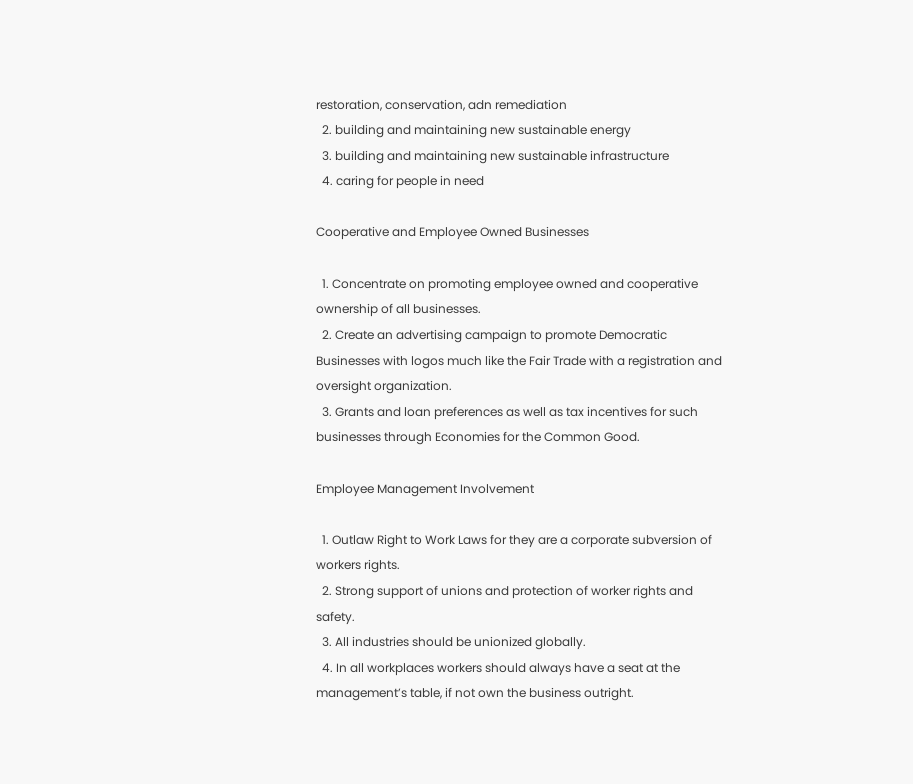restoration, conservation, adn remediation
  2. building and maintaining new sustainable energy
  3. building and maintaining new sustainable infrastructure
  4. caring for people in need

Cooperative and Employee Owned Businesses

  1. Concentrate on promoting employee owned and cooperative ownership of all businesses.
  2. Create an advertising campaign to promote Democratic Businesses with logos much like the Fair Trade with a registration and oversight organization.
  3. Grants and loan preferences as well as tax incentives for such businesses through Economies for the Common Good.

Employee Management Involvement

  1. Outlaw Right to Work Laws for they are a corporate subversion of workers rights.
  2. Strong support of unions and protection of worker rights and safety.
  3. All industries should be unionized globally.
  4. In all workplaces workers should always have a seat at the management’s table, if not own the business outright.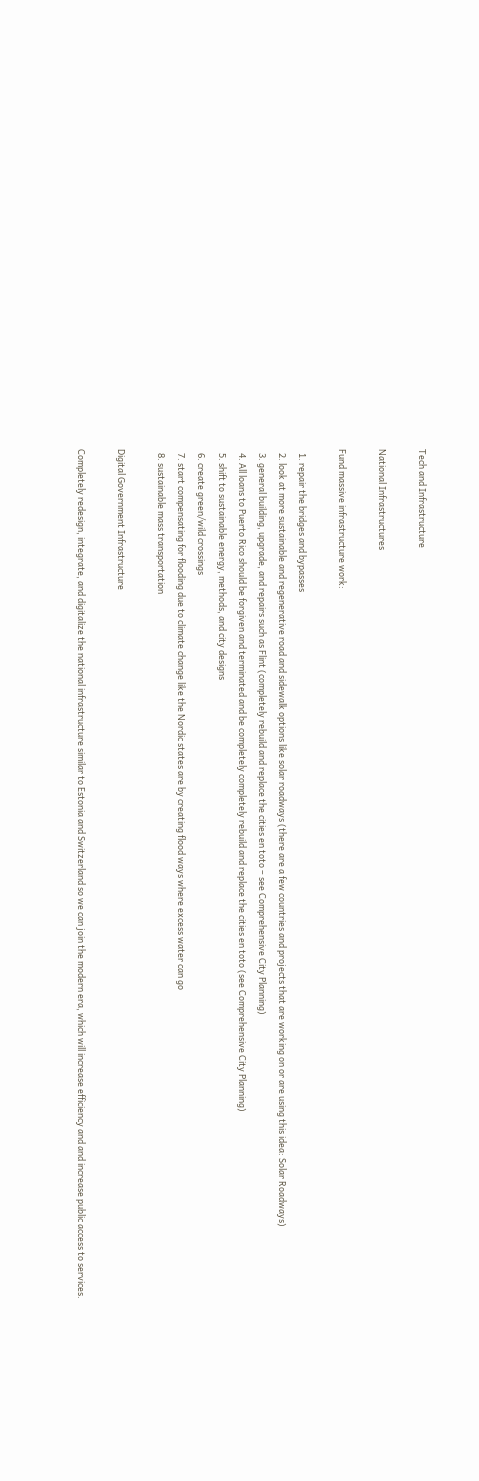Tech and Infrastructure

National Infrastructures

Fund massive infrastructure work:

  1. repair the bridges and bypasses
  2. look at more sustainable and regenerative road and sidewalk options like solar roadways (there are a few countries and projects that are working on or are using this idea: Solar Roadways)
  3. general building, upgrade, and repairs such as Flint (completely rebuild and replace the cities en toto – see Comprehensive City Planning)
  4. All loans to Puerto Rico should be forgiven and terminated and be completely completely rebuild and replace the cities en toto (see Comprehensive City Planning)
  5. shift to sustainable energy, methods, and city designs
  6. create green/wild crossings
  7. start compensating for flooding due to climate change like the Nordic states are by creating flood ways where excess water can go
  8. sustainable mass transportation

Digital Government Infrastructure

Completely redesign, integrate, and digitalize the national infrastructure similar to Estonia and Switzerland so we can join the modern era, which will increase efficiency and and increase public access to services.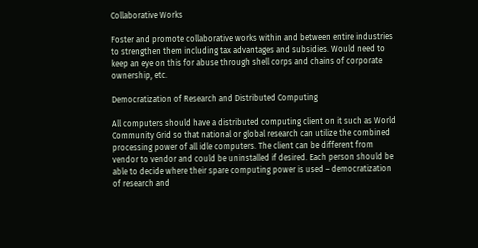Collaborative Works

Foster and promote collaborative works within and between entire industries to strengthen them including tax advantages and subsidies. Would need to keep an eye on this for abuse through shell corps and chains of corporate ownership, etc.

Democratization of Research and Distributed Computing

All computers should have a distributed computing client on it such as World Community Grid so that national or global research can utilize the combined processing power of all idle computers. The client can be different from vendor to vendor and could be uninstalled if desired. Each person should be able to decide where their spare computing power is used – democratization of research and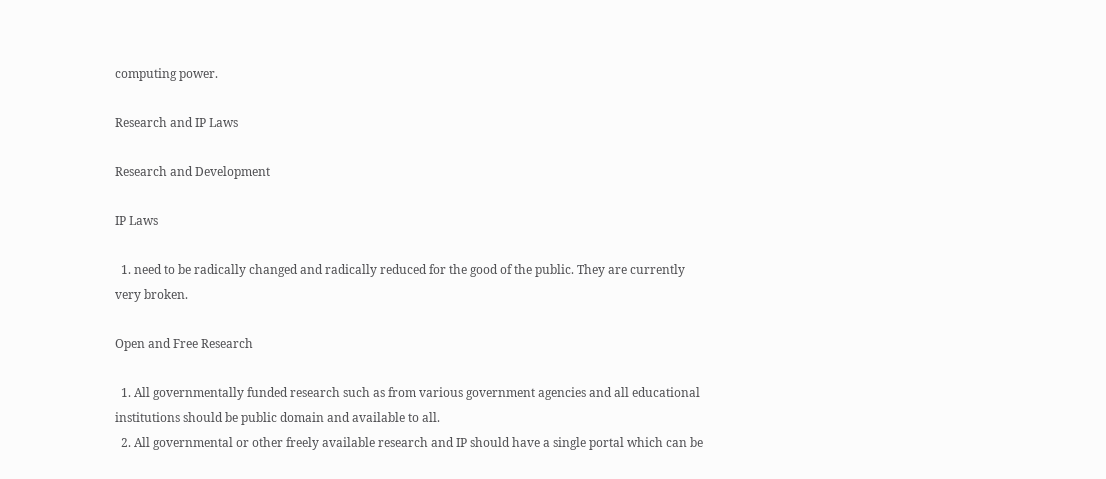computing power.

Research and IP Laws

Research and Development

IP Laws

  1. need to be radically changed and radically reduced for the good of the public. They are currently very broken.

Open and Free Research

  1. All governmentally funded research such as from various government agencies and all educational institutions should be public domain and available to all.
  2. All governmental or other freely available research and IP should have a single portal which can be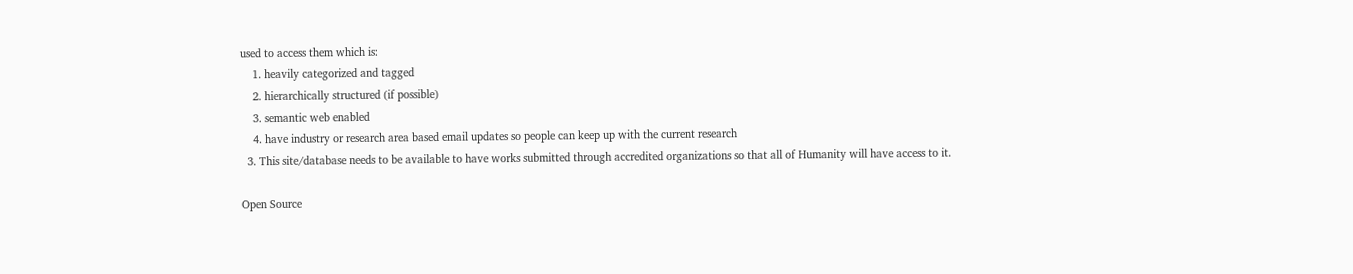used to access them which is:
    1. heavily categorized and tagged
    2. hierarchically structured (if possible)
    3. semantic web enabled
    4. have industry or research area based email updates so people can keep up with the current research
  3. This site/database needs to be available to have works submitted through accredited organizations so that all of Humanity will have access to it.

Open Source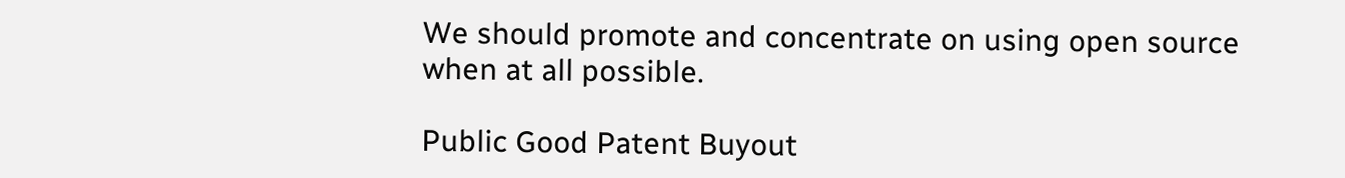We should promote and concentrate on using open source when at all possible.

Public Good Patent Buyout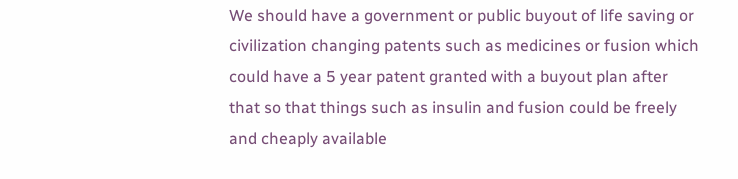We should have a government or public buyout of life saving or civilization changing patents such as medicines or fusion which could have a 5 year patent granted with a buyout plan after that so that things such as insulin and fusion could be freely and cheaply available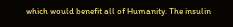which would benefit all of Humanity. The insulin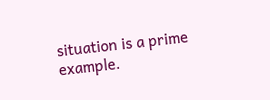situation is a prime example.